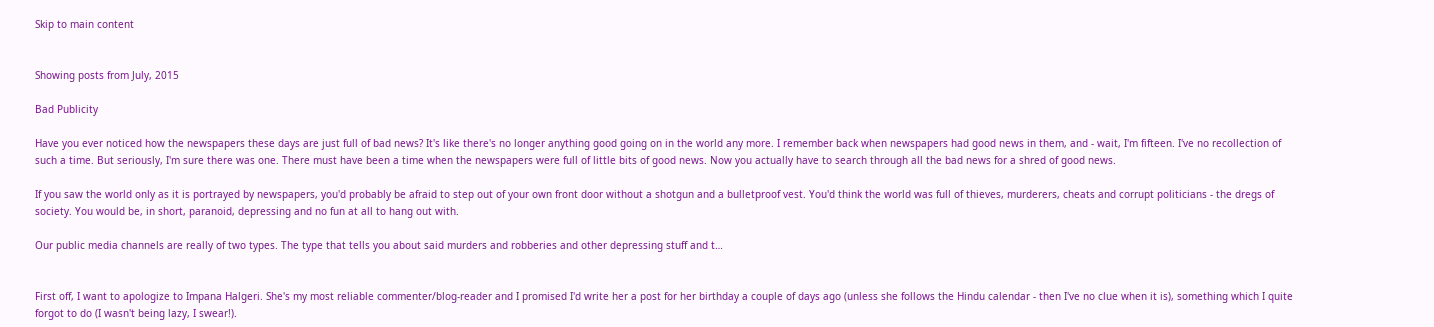Skip to main content


Showing posts from July, 2015

Bad Publicity

Have you ever noticed how the newspapers these days are just full of bad news? It's like there's no longer anything good going on in the world any more. I remember back when newspapers had good news in them, and - wait, I'm fifteen. I've no recollection of such a time. But seriously, I'm sure there was one. There must have been a time when the newspapers were full of little bits of good news. Now you actually have to search through all the bad news for a shred of good news.

If you saw the world only as it is portrayed by newspapers, you'd probably be afraid to step out of your own front door without a shotgun and a bulletproof vest. You'd think the world was full of thieves, murderers, cheats and corrupt politicians - the dregs of society. You would be, in short, paranoid, depressing and no fun at all to hang out with.

Our public media channels are really of two types. The type that tells you about said murders and robberies and other depressing stuff and t…


First off, I want to apologize to Impana Halgeri. She's my most reliable commenter/blog-reader and I promised I'd write her a post for her birthday a couple of days ago (unless she follows the Hindu calendar - then I've no clue when it is), something which I quite forgot to do (I wasn't being lazy, I swear!).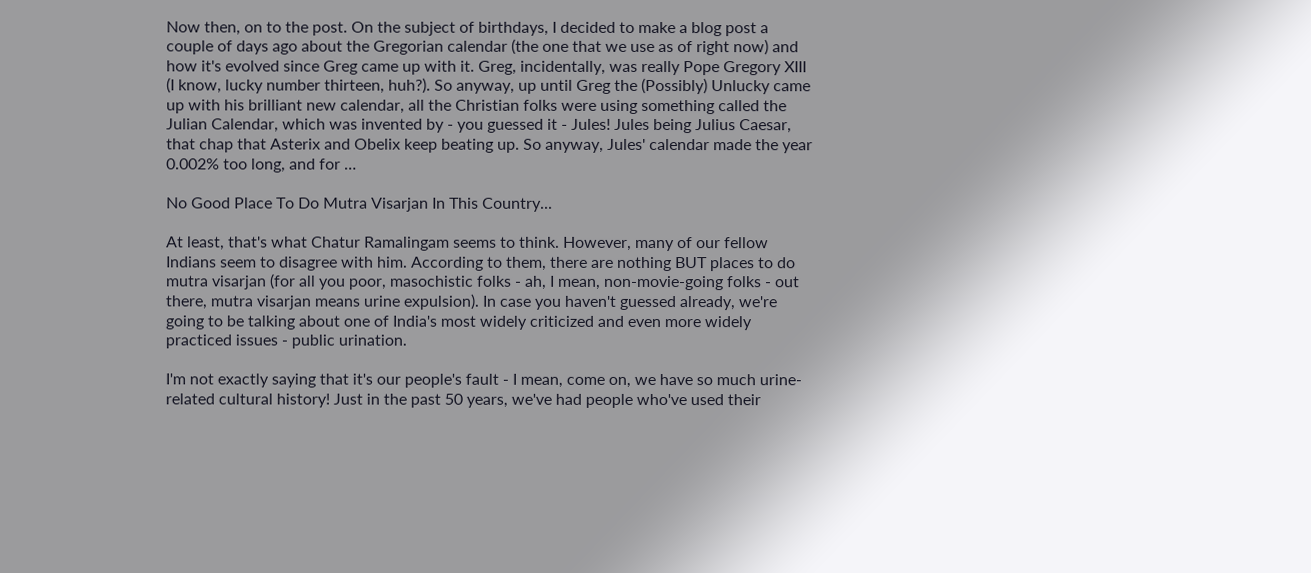Now then, on to the post. On the subject of birthdays, I decided to make a blog post a couple of days ago about the Gregorian calendar (the one that we use as of right now) and how it's evolved since Greg came up with it. Greg, incidentally, was really Pope Gregory XIII (I know, lucky number thirteen, huh?). So anyway, up until Greg the (Possibly) Unlucky came up with his brilliant new calendar, all the Christian folks were using something called the Julian Calendar, which was invented by - you guessed it - Jules! Jules being Julius Caesar, that chap that Asterix and Obelix keep beating up. So anyway, Jules' calendar made the year 0.002% too long, and for …

No Good Place To Do Mutra Visarjan In This Country...

At least, that's what Chatur Ramalingam seems to think. However, many of our fellow Indians seem to disagree with him. According to them, there are nothing BUT places to do mutra visarjan (for all you poor, masochistic folks - ah, I mean, non-movie-going folks - out there, mutra visarjan means urine expulsion). In case you haven't guessed already, we're going to be talking about one of India's most widely criticized and even more widely practiced issues - public urination.

I'm not exactly saying that it's our people's fault - I mean, come on, we have so much urine-related cultural history! Just in the past 50 years, we've had people who've used their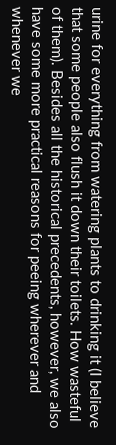urine for everything from watering plants to drinking it (I believe that some people also flush it down their toilets. How wasteful of them). Besides all the historical precedents, however, we also have some more practical reasons for peeing wherever and whenever we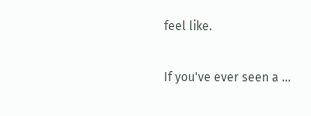feel like.

If you've ever seen a …